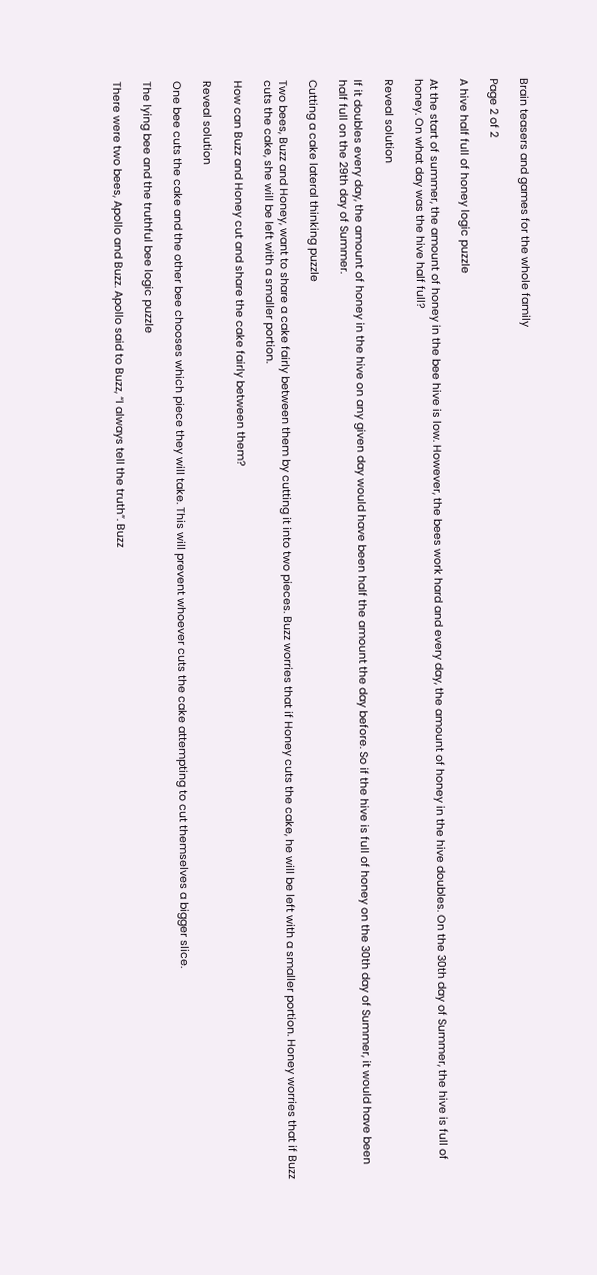Brain teasers and games for the whole family

Page 2 of 2

A hive half full of honey logic puzzle

At the start of summer, the amount of honey in the bee hive is low. However, the bees work hard and every day, the amount of honey in the hive doubles. On the 30th day of Summer, the hive is full of honey. On what day was the hive half full?

Reveal solution

If it doubles every day, the amount of honey in the hive on any given day would have been half the amount the day before. So if the hive is full of honey on the 30th day of Summer, it would have been half full on the 29th day of Summer.

Cutting a cake lateral thinking puzzle

Two bees, Buzz and Honey, want to share a cake fairly between them by cutting it into two pieces. Buzz worries that if Honey cuts the cake, he will be left with a smaller portion. Honey worries that if Buzz cuts the cake, she will be left with a smaller portion.

How can Buzz and Honey cut and share the cake fairly between them?

Reveal solution

One bee cuts the cake and the other bee chooses which piece they will take. This will prevent whoever cuts the cake attempting to cut themselves a bigger slice.

The lying bee and the truthful bee logic puzzle

There were two bees, Apollo and Buzz. Apollo said to Buzz, “I always tell the truth”. Buzz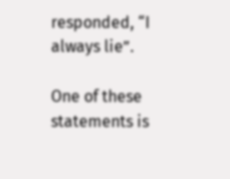responded, “I always lie”.

One of these statements is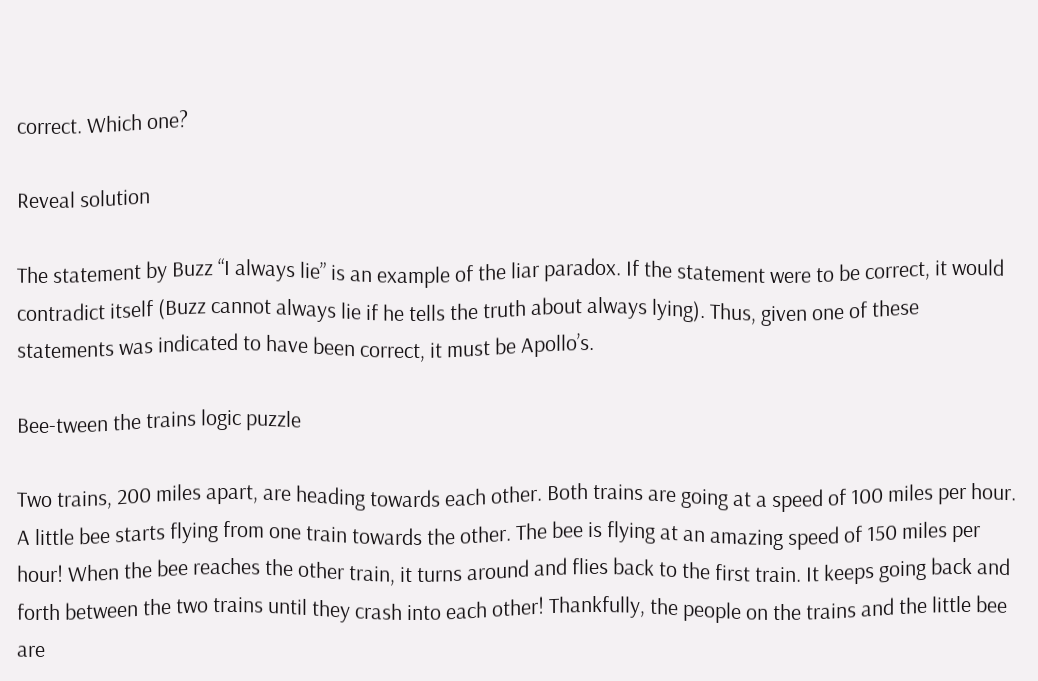correct. Which one?

Reveal solution

The statement by Buzz “I always lie” is an example of the liar paradox. If the statement were to be correct, it would contradict itself (Buzz cannot always lie if he tells the truth about always lying). Thus, given one of these statements was indicated to have been correct, it must be Apollo’s.

Bee-tween the trains logic puzzle

Two trains, 200 miles apart, are heading towards each other. Both trains are going at a speed of 100 miles per hour. A little bee starts flying from one train towards the other. The bee is flying at an amazing speed of 150 miles per hour! When the bee reaches the other train, it turns around and flies back to the first train. It keeps going back and forth between the two trains until they crash into each other! Thankfully, the people on the trains and the little bee are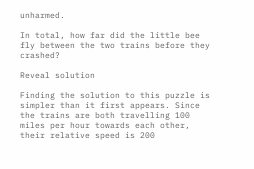unharmed.

In total, how far did the little bee fly between the two trains before they crashed?

Reveal solution

Finding the solution to this puzzle is simpler than it first appears. Since the trains are both travelling 100 miles per hour towards each other, their relative speed is 200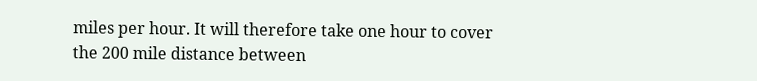miles per hour. It will therefore take one hour to cover the 200 mile distance between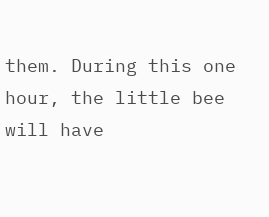them. During this one hour, the little bee will have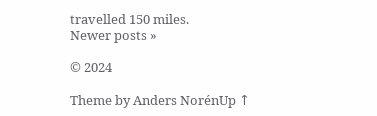travelled 150 miles.
Newer posts »

© 2024

Theme by Anders NorénUp ↑